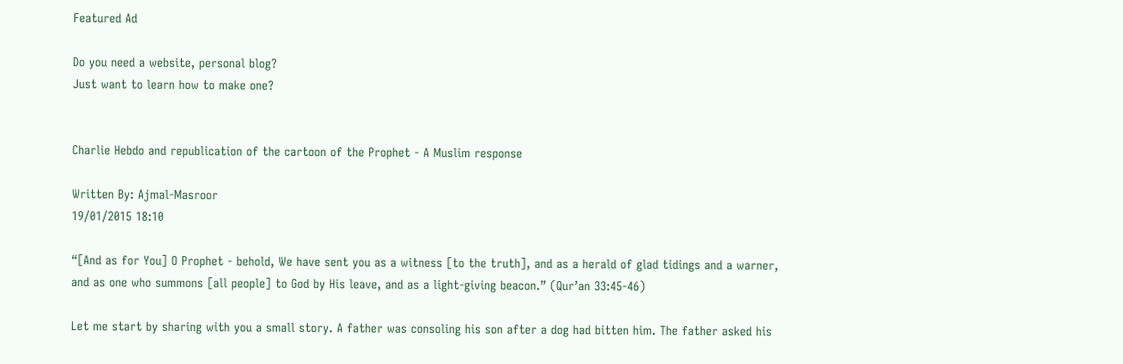Featured Ad

Do you need a website, personal blog?
Just want to learn how to make one?


Charlie Hebdo and republication of the cartoon of the Prophet - A Muslim response

Written By: Ajmal-Masroor
19/01/2015 18:10

“[And as for You] O Prophet - behold, We have sent you as a witness [to the truth], and as a herald of glad tidings and a warner, and as one who summons [all people] to God by His leave, and as a light-giving beacon.” (Qur’an 33:45-46)

Let me start by sharing with you a small story. A father was consoling his son after a dog had bitten him. The father asked his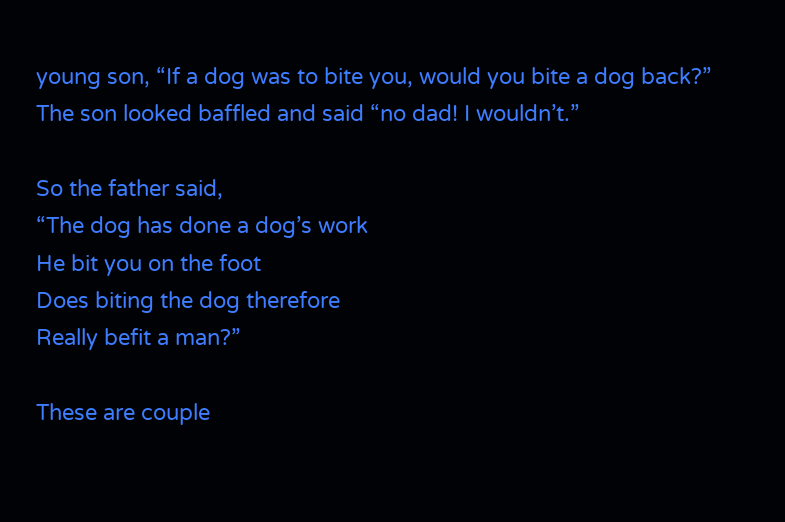young son, “If a dog was to bite you, would you bite a dog back?” The son looked baffled and said “no dad! I wouldn’t.”

So the father said,
“The dog has done a dog’s work
He bit you on the foot
Does biting the dog therefore
Really befit a man?”

These are couple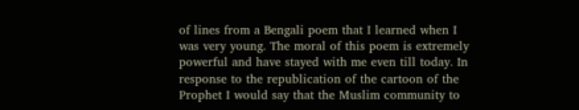of lines from a Bengali poem that I learned when I was very young. The moral of this poem is extremely powerful and have stayed with me even till today. In response to the republication of the cartoon of the Prophet I would say that the Muslim community to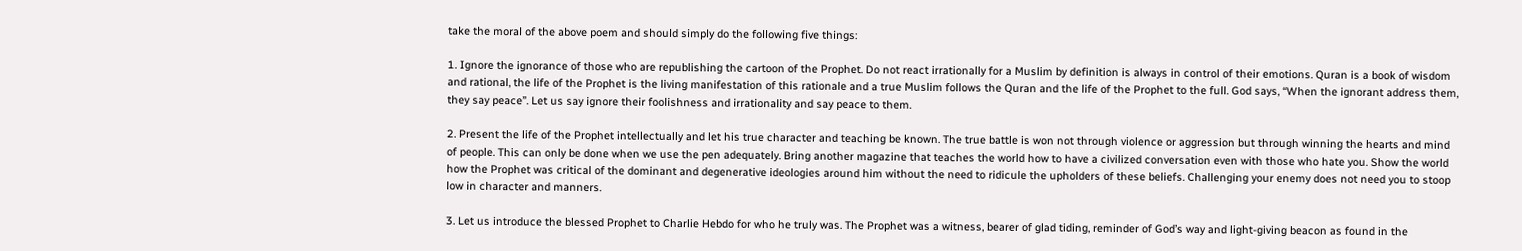take the moral of the above poem and should simply do the following five things:

1. Ignore the ignorance of those who are republishing the cartoon of the Prophet. Do not react irrationally for a Muslim by definition is always in control of their emotions. Quran is a book of wisdom and rational, the life of the Prophet is the living manifestation of this rationale and a true Muslim follows the Quran and the life of the Prophet to the full. God says, “When the ignorant address them, they say peace”. Let us say ignore their foolishness and irrationality and say peace to them.

2. Present the life of the Prophet intellectually and let his true character and teaching be known. The true battle is won not through violence or aggression but through winning the hearts and mind of people. This can only be done when we use the pen adequately. Bring another magazine that teaches the world how to have a civilized conversation even with those who hate you. Show the world how the Prophet was critical of the dominant and degenerative ideologies around him without the need to ridicule the upholders of these beliefs. Challenging your enemy does not need you to stoop low in character and manners.

3. Let us introduce the blessed Prophet to Charlie Hebdo for who he truly was. The Prophet was a witness, bearer of glad tiding, reminder of God’s way and light-giving beacon as found in the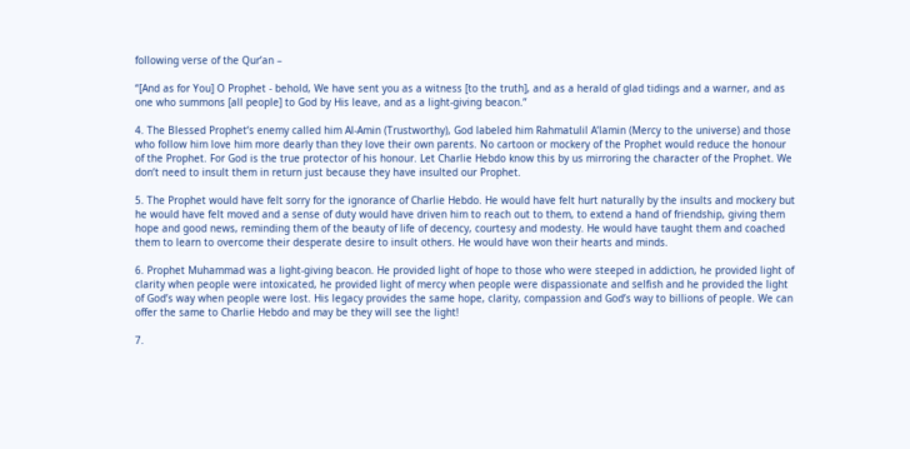following verse of the Qur’an –

“[And as for You] O Prophet - behold, We have sent you as a witness [to the truth], and as a herald of glad tidings and a warner, and as one who summons [all people] to God by His leave, and as a light-giving beacon.”

4. The Blessed Prophet’s enemy called him Al-Amin (Trustworthy), God labeled him Rahmatulil A’lamin (Mercy to the universe) and those who follow him love him more dearly than they love their own parents. No cartoon or mockery of the Prophet would reduce the honour of the Prophet. For God is the true protector of his honour. Let Charlie Hebdo know this by us mirroring the character of the Prophet. We don’t need to insult them in return just because they have insulted our Prophet.

5. The Prophet would have felt sorry for the ignorance of Charlie Hebdo. He would have felt hurt naturally by the insults and mockery but he would have felt moved and a sense of duty would have driven him to reach out to them, to extend a hand of friendship, giving them hope and good news, reminding them of the beauty of life of decency, courtesy and modesty. He would have taught them and coached them to learn to overcome their desperate desire to insult others. He would have won their hearts and minds.

6. Prophet Muhammad was a light-giving beacon. He provided light of hope to those who were steeped in addiction, he provided light of clarity when people were intoxicated, he provided light of mercy when people were dispassionate and selfish and he provided the light of God’s way when people were lost. His legacy provides the same hope, clarity, compassion and God’s way to billions of people. We can offer the same to Charlie Hebdo and may be they will see the light!

7.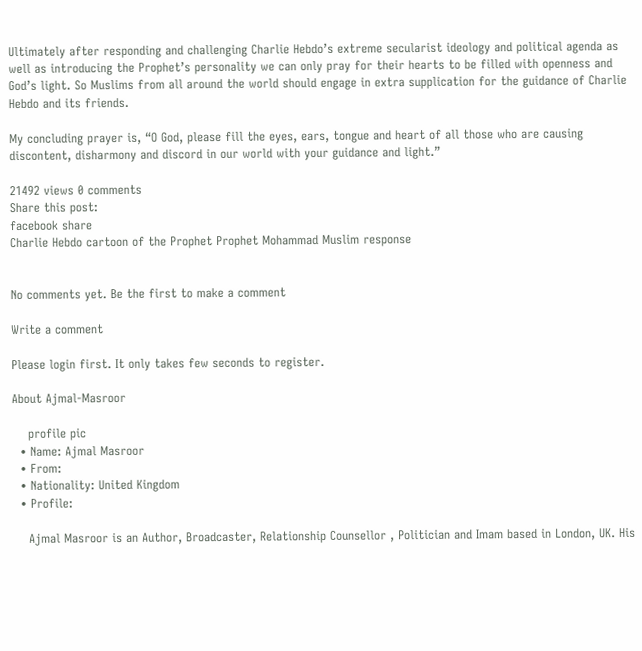Ultimately after responding and challenging Charlie Hebdo’s extreme secularist ideology and political agenda as well as introducing the Prophet’s personality we can only pray for their hearts to be filled with openness and God’s light. So Muslims from all around the world should engage in extra supplication for the guidance of Charlie Hebdo and its friends.

My concluding prayer is, “O God, please fill the eyes, ears, tongue and heart of all those who are causing discontent, disharmony and discord in our world with your guidance and light.”

21492 views 0 comments
Share this post:
facebook share
Charlie Hebdo cartoon of the Prophet Prophet Mohammad Muslim response


No comments yet. Be the first to make a comment

Write a comment

Please login first. It only takes few seconds to register.

About Ajmal-Masroor

    profile pic
  • Name: Ajmal Masroor
  • From:
  • Nationality: United Kingdom
  • Profile:

    Ajmal Masroor is an Author, Broadcaster, Relationship Counsellor , Politician and Imam based in London, UK. His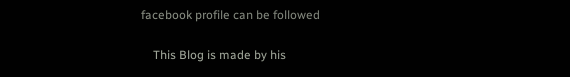facebook profile can be followed

    This Blog is made by his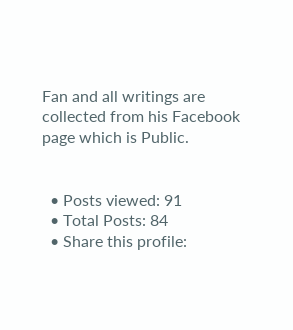Fan and all writings are collected from his Facebook page which is Public.


  • Posts viewed: 91
  • Total Posts: 84
  • Share this profile: